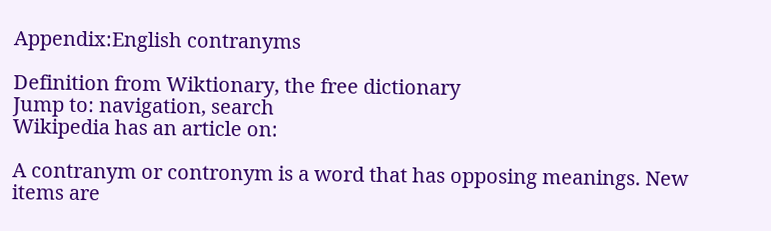Appendix:English contranyms

Definition from Wiktionary, the free dictionary
Jump to: navigation, search
Wikipedia has an article on:

A contranym or contronym is a word that has opposing meanings. New items are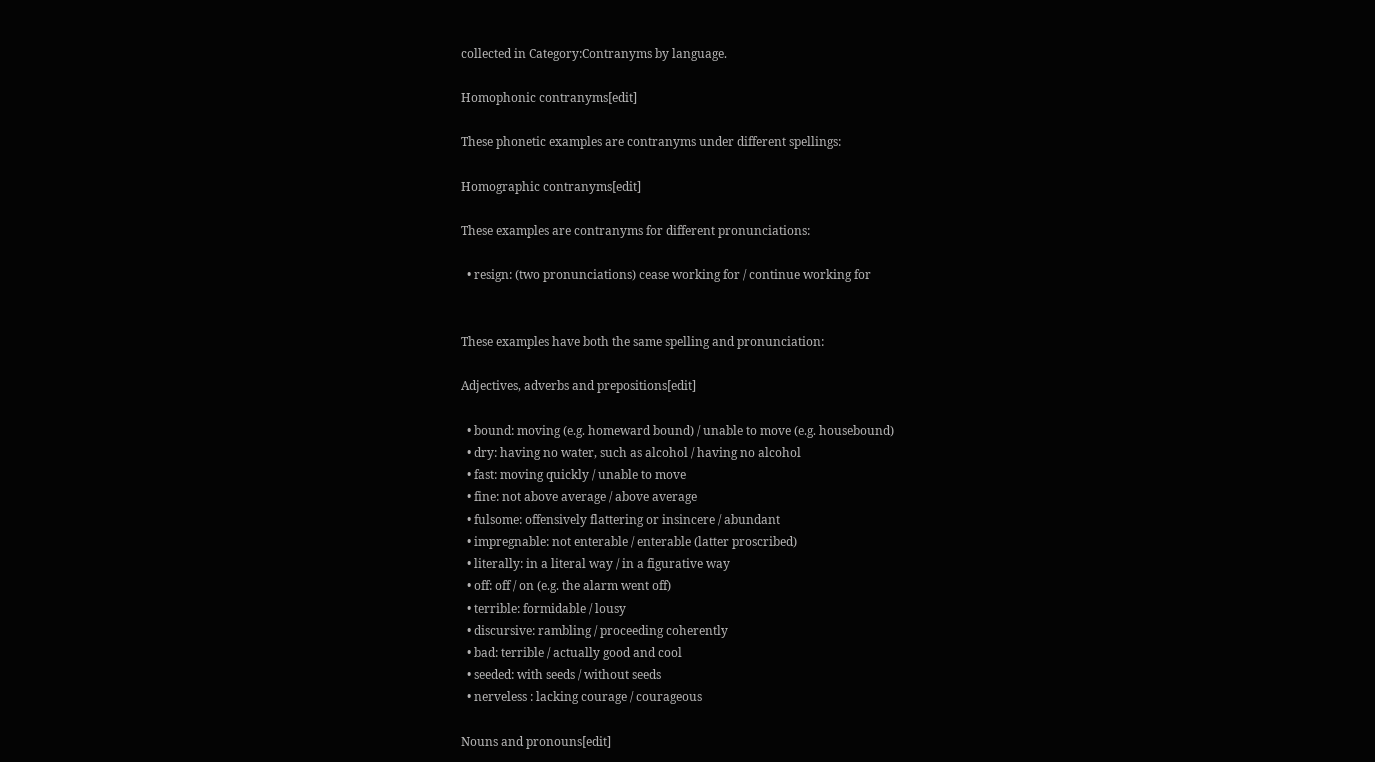collected in Category:Contranyms by language.

Homophonic contranyms[edit]

These phonetic examples are contranyms under different spellings:

Homographic contranyms[edit]

These examples are contranyms for different pronunciations:

  • resign: (two pronunciations) cease working for / continue working for


These examples have both the same spelling and pronunciation:

Adjectives, adverbs and prepositions[edit]

  • bound: moving (e.g. homeward bound) / unable to move (e.g. housebound)
  • dry: having no water, such as alcohol / having no alcohol
  • fast: moving quickly / unable to move
  • fine: not above average / above average
  • fulsome: offensively flattering or insincere / abundant
  • impregnable: not enterable / enterable (latter proscribed)
  • literally: in a literal way / in a figurative way
  • off: off / on (e.g. the alarm went off)
  • terrible: formidable / lousy
  • discursive: rambling / proceeding coherently
  • bad: terrible / actually good and cool
  • seeded: with seeds / without seeds
  • nerveless : lacking courage / courageous

Nouns and pronouns[edit]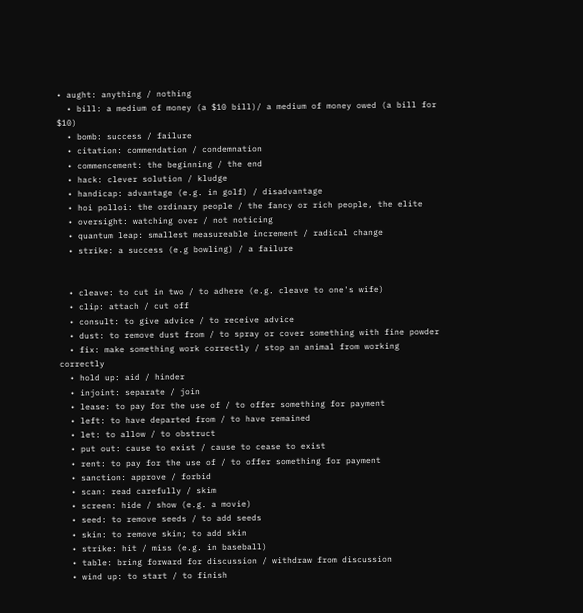• aught: anything / nothing
  • bill: a medium of money (a $10 bill)/ a medium of money owed (a bill for $10)
  • bomb: success / failure
  • citation: commendation / condemnation
  • commencement: the beginning / the end
  • hack: clever solution / kludge
  • handicap: advantage (e.g. in golf) / disadvantage
  • hoi polloi: the ordinary people / the fancy or rich people, the elite
  • oversight: watching over / not noticing
  • quantum leap: smallest measureable increment / radical change
  • strike: a success (e.g bowling) / a failure


  • cleave: to cut in two / to adhere (e.g. cleave to one's wife)
  • clip: attach / cut off
  • consult: to give advice / to receive advice
  • dust: to remove dust from / to spray or cover something with fine powder
  • fix: make something work correctly / stop an animal from working correctly
  • hold up: aid / hinder
  • injoint: separate / join
  • lease: to pay for the use of / to offer something for payment
  • left: to have departed from / to have remained
  • let: to allow / to obstruct
  • put out: cause to exist / cause to cease to exist
  • rent: to pay for the use of / to offer something for payment
  • sanction: approve / forbid
  • scan: read carefully / skim
  • screen: hide / show (e.g. a movie)
  • seed: to remove seeds / to add seeds
  • skin: to remove skin; to add skin
  • strike: hit / miss (e.g. in baseball)
  • table: bring forward for discussion / withdraw from discussion
  • wind up: to start / to finish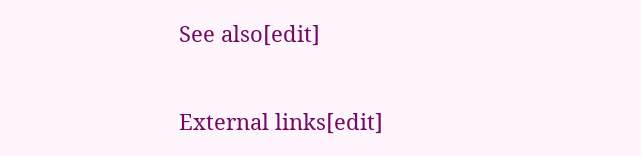See also[edit]

External links[edit]